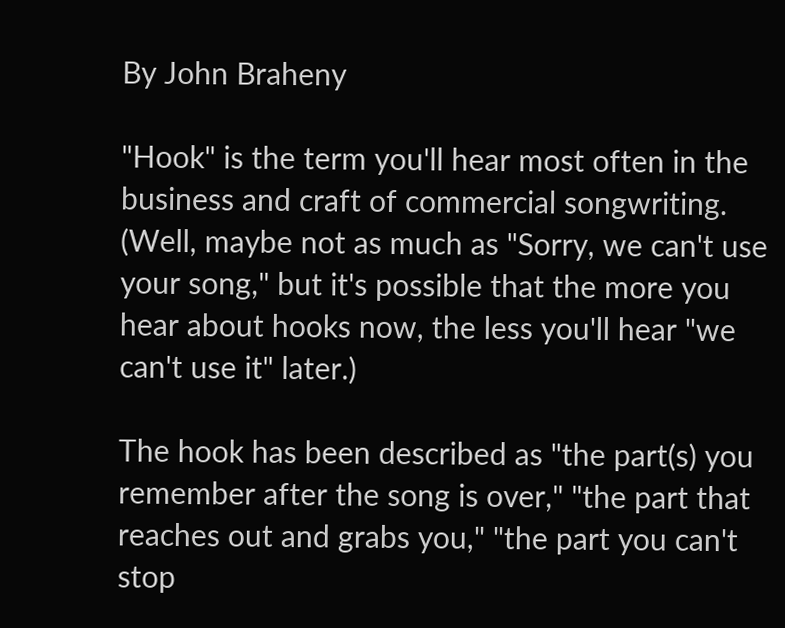By John Braheny

"Hook" is the term you'll hear most often in the business and craft of commercial songwriting. (Well, maybe not as much as "Sorry, we can't use your song," but it's possible that the more you hear about hooks now, the less you'll hear "we can't use it" later.)

The hook has been described as "the part(s) you remember after the song is over," "the part that reaches out and grabs you," "the part you can't stop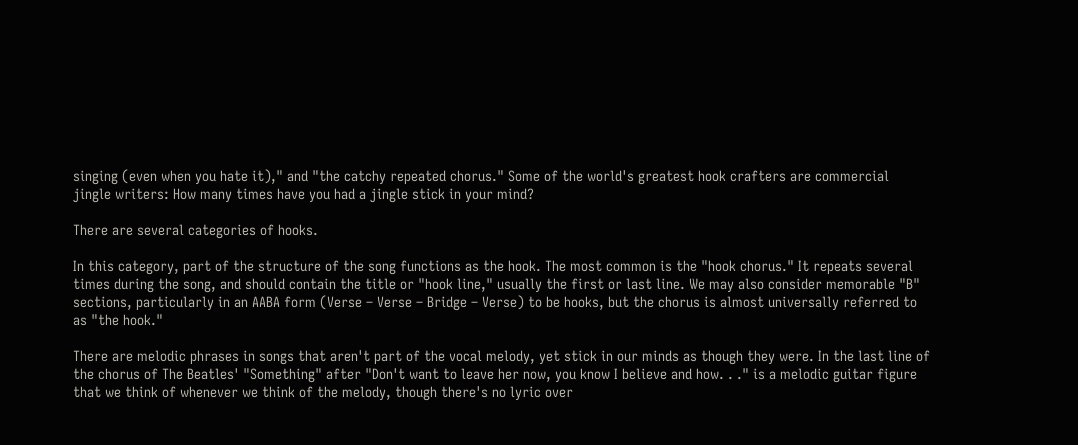singing (even when you hate it)," and "the catchy repeated chorus." Some of the world's greatest hook crafters are commercial jingle writers: How many times have you had a jingle stick in your mind?

There are several categories of hooks.

In this category, part of the structure of the song functions as the hook. The most common is the "hook chorus." It repeats several times during the song, and should contain the title or "hook line," usually the first or last line. We may also consider memorable "B" sections, particularly in an AABA form (Verse – Verse – Bridge – Verse) to be hooks, but the chorus is almost universally referred to as "the hook."

There are melodic phrases in songs that aren't part of the vocal melody, yet stick in our minds as though they were. In the last line of the chorus of The Beatles' "Something" after "Don't want to leave her now, you know I believe and how. . ." is a melodic guitar figure that we think of whenever we think of the melody, though there's no lyric over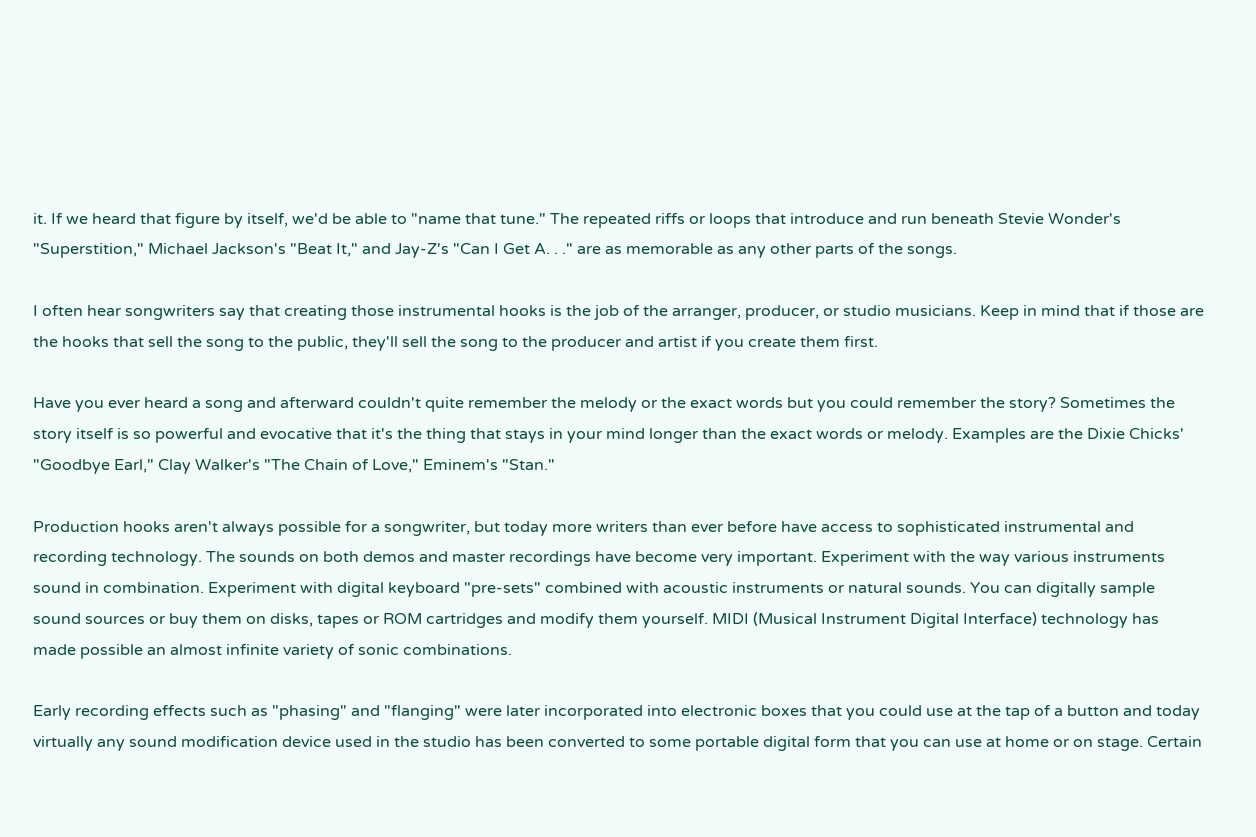it. If we heard that figure by itself, we'd be able to "name that tune." The repeated riffs or loops that introduce and run beneath Stevie Wonder's "Superstition," Michael Jackson's "Beat It," and Jay-Z's "Can I Get A. . ." are as memorable as any other parts of the songs.

I often hear songwriters say that creating those instrumental hooks is the job of the arranger, producer, or studio musicians. Keep in mind that if those are the hooks that sell the song to the public, they'll sell the song to the producer and artist if you create them first.

Have you ever heard a song and afterward couldn't quite remember the melody or the exact words but you could remember the story? Sometimes the story itself is so powerful and evocative that it's the thing that stays in your mind longer than the exact words or melody. Examples are the Dixie Chicks' "Goodbye Earl," Clay Walker's "The Chain of Love," Eminem's "Stan."

Production hooks aren't always possible for a songwriter, but today more writers than ever before have access to sophisticated instrumental and recording technology. The sounds on both demos and master recordings have become very important. Experiment with the way various instruments sound in combination. Experiment with digital keyboard "pre-sets" combined with acoustic instruments or natural sounds. You can digitally sample sound sources or buy them on disks, tapes or ROM cartridges and modify them yourself. MIDI (Musical Instrument Digital Interface) technology has made possible an almost infinite variety of sonic combinations.

Early recording effects such as "phasing" and "flanging" were later incorporated into electronic boxes that you could use at the tap of a button and today virtually any sound modification device used in the studio has been converted to some portable digital form that you can use at home or on stage. Certain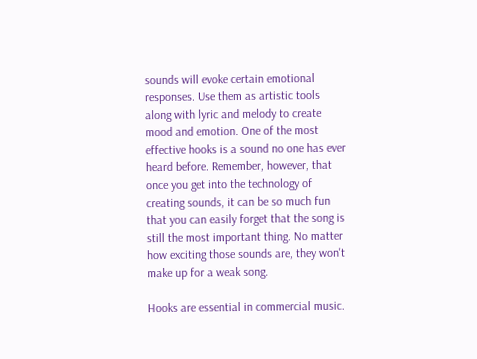sounds will evoke certain emotional responses. Use them as artistic tools along with lyric and melody to create mood and emotion. One of the most effective hooks is a sound no one has ever heard before. Remember, however, that once you get into the technology of creating sounds, it can be so much fun that you can easily forget that the song is still the most important thing. No matter how exciting those sounds are, they won't make up for a weak song.

Hooks are essential in commercial music.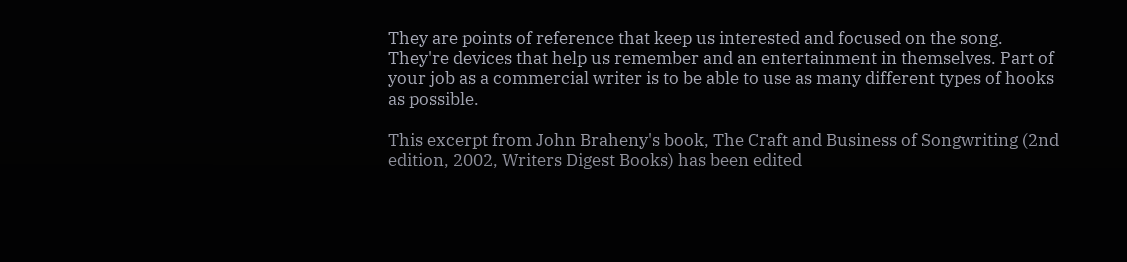They are points of reference that keep us interested and focused on the song. They're devices that help us remember and an entertainment in themselves. Part of your job as a commercial writer is to be able to use as many different types of hooks as possible.

This excerpt from John Braheny's book, The Craft and Business of Songwriting (2nd edition, 2002, Writers Digest Books) has been edited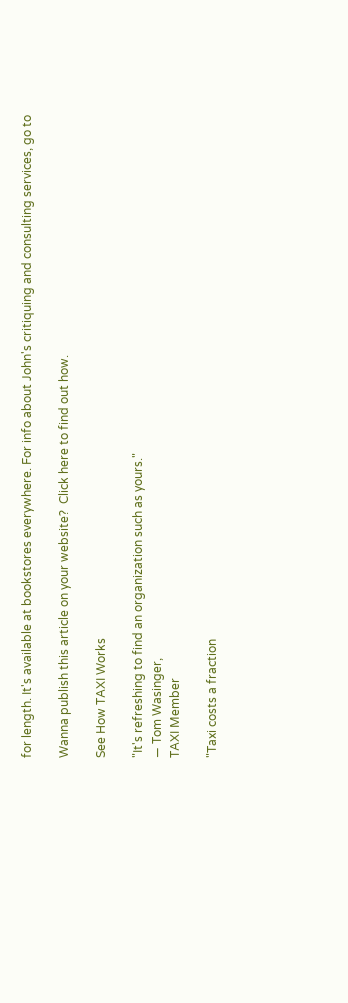for length. It's available at bookstores everywhere. For info about John's critiquing and consulting services, go to

Wanna publish this article on your website?  Click here to find out how.

See How TAXI Works

"It's refreshing to find an organization such as yours."
— Tom Wasinger,
TAXI Member

"Taxi costs a fraction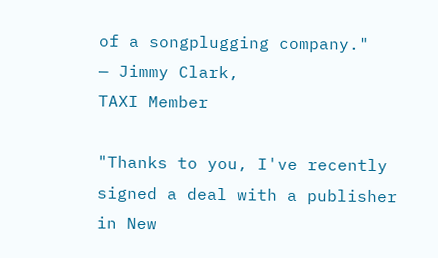of a songplugging company."
— Jimmy Clark,
TAXI Member

"Thanks to you, I've recently signed a deal with a publisher in New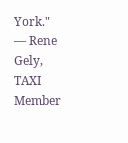York."
— Rene Gely,
TAXI Member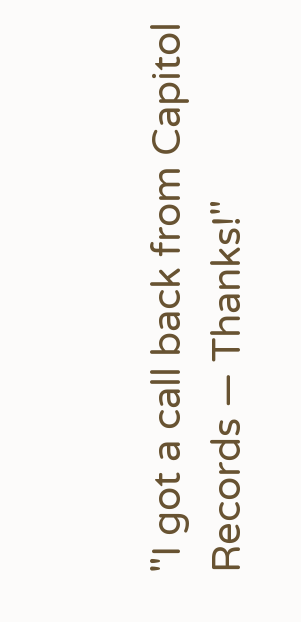"I got a call back from Capitol Records — Thanks!"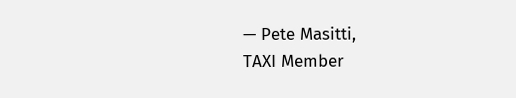— Pete Masitti,
TAXI Member